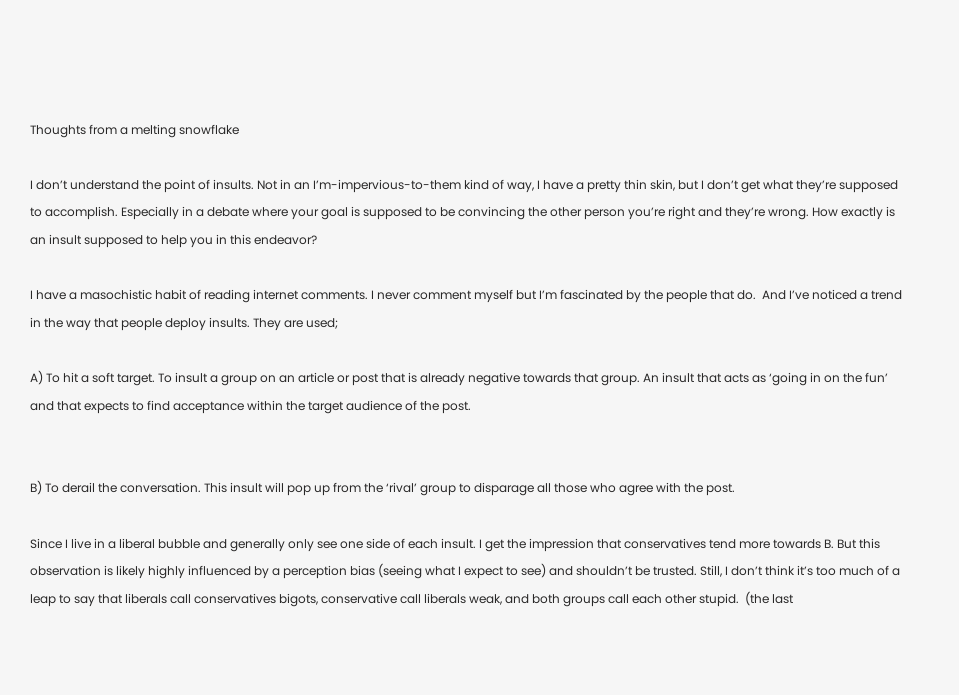Thoughts from a melting snowflake

I don’t understand the point of insults. Not in an I’m-impervious-to-them kind of way, I have a pretty thin skin, but I don’t get what they’re supposed to accomplish. Especially in a debate where your goal is supposed to be convincing the other person you’re right and they’re wrong. How exactly is an insult supposed to help you in this endeavor?

I have a masochistic habit of reading internet comments. I never comment myself but I’m fascinated by the people that do.  And I’ve noticed a trend in the way that people deploy insults. They are used;

A) To hit a soft target. To insult a group on an article or post that is already negative towards that group. An insult that acts as ‘going in on the fun’ and that expects to find acceptance within the target audience of the post.


B) To derail the conversation. This insult will pop up from the ‘rival’ group to disparage all those who agree with the post.

Since I live in a liberal bubble and generally only see one side of each insult. I get the impression that conservatives tend more towards B. But this observation is likely highly influenced by a perception bias (seeing what I expect to see) and shouldn’t be trusted. Still, I don’t think it’s too much of a leap to say that liberals call conservatives bigots, conservative call liberals weak, and both groups call each other stupid.  (the last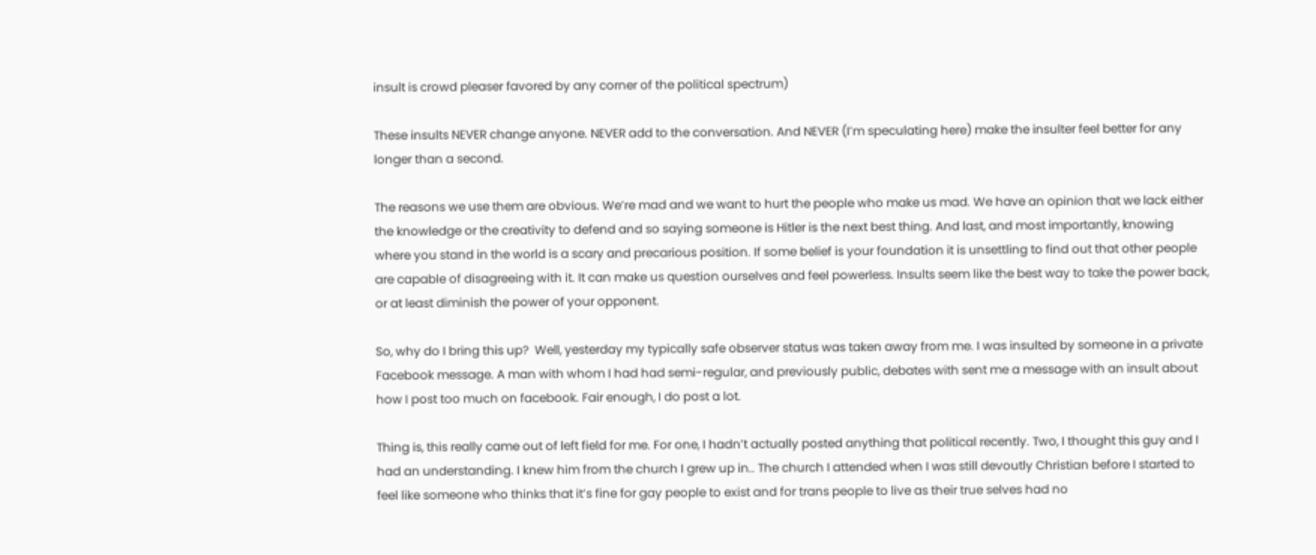insult is crowd pleaser favored by any corner of the political spectrum)

These insults NEVER change anyone. NEVER add to the conversation. And NEVER (I’m speculating here) make the insulter feel better for any longer than a second.

The reasons we use them are obvious. We’re mad and we want to hurt the people who make us mad. We have an opinion that we lack either the knowledge or the creativity to defend and so saying someone is Hitler is the next best thing. And last, and most importantly, knowing where you stand in the world is a scary and precarious position. If some belief is your foundation it is unsettling to find out that other people are capable of disagreeing with it. It can make us question ourselves and feel powerless. Insults seem like the best way to take the power back, or at least diminish the power of your opponent.

So, why do I bring this up?  Well, yesterday my typically safe observer status was taken away from me. I was insulted by someone in a private Facebook message. A man with whom I had had semi-regular, and previously public, debates with sent me a message with an insult about how I post too much on facebook. Fair enough, I do post a lot.

Thing is, this really came out of left field for me. For one, I hadn’t actually posted anything that political recently. Two, I thought this guy and I had an understanding. I knew him from the church I grew up in.. The church I attended when I was still devoutly Christian before I started to feel like someone who thinks that it’s fine for gay people to exist and for trans people to live as their true selves had no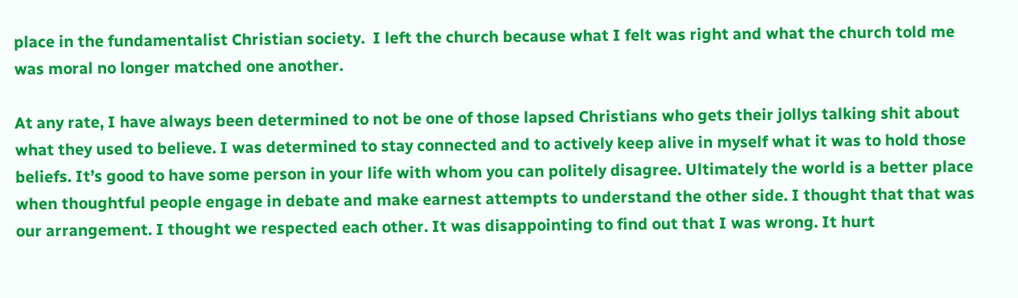place in the fundamentalist Christian society.  I left the church because what I felt was right and what the church told me was moral no longer matched one another.

At any rate, I have always been determined to not be one of those lapsed Christians who gets their jollys talking shit about what they used to believe. I was determined to stay connected and to actively keep alive in myself what it was to hold those beliefs. It’s good to have some person in your life with whom you can politely disagree. Ultimately the world is a better place when thoughtful people engage in debate and make earnest attempts to understand the other side. I thought that that was our arrangement. I thought we respected each other. It was disappointing to find out that I was wrong. It hurt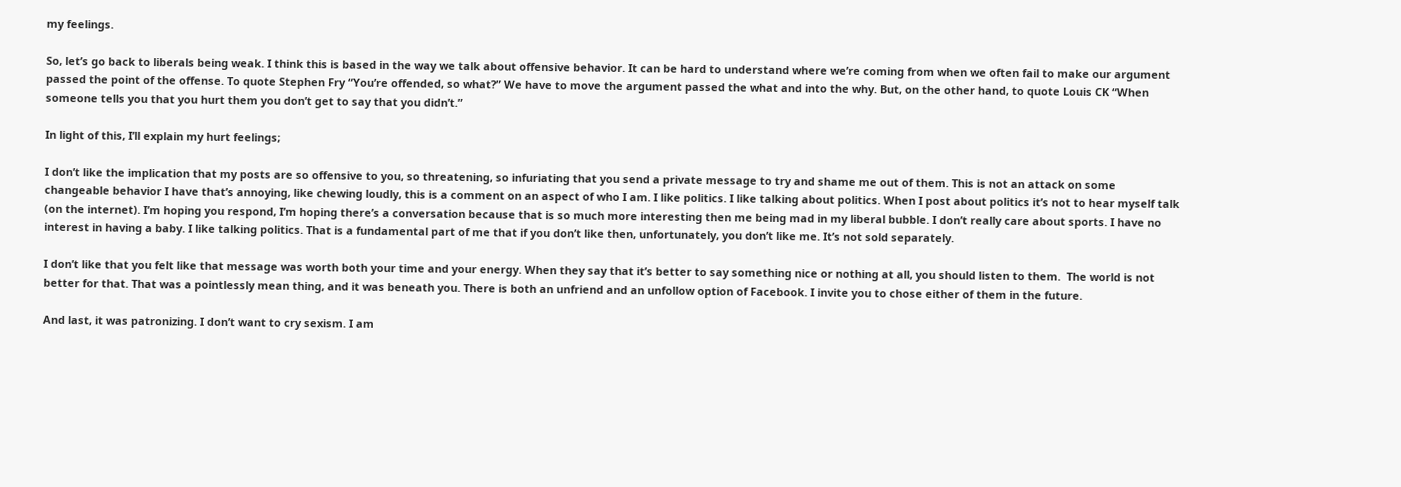my feelings.

So, let’s go back to liberals being weak. I think this is based in the way we talk about offensive behavior. It can be hard to understand where we’re coming from when we often fail to make our argument passed the point of the offense. To quote Stephen Fry “You’re offended, so what?” We have to move the argument passed the what and into the why. But, on the other hand, to quote Louis CK “When someone tells you that you hurt them you don’t get to say that you didn’t.”

In light of this, I’ll explain my hurt feelings;

I don’t like the implication that my posts are so offensive to you, so threatening, so infuriating that you send a private message to try and shame me out of them. This is not an attack on some changeable behavior I have that’s annoying, like chewing loudly, this is a comment on an aspect of who I am. I like politics. I like talking about politics. When I post about politics it’s not to hear myself talk (on the internet). I’m hoping you respond, I’m hoping there’s a conversation because that is so much more interesting then me being mad in my liberal bubble. I don’t really care about sports. I have no interest in having a baby. I like talking politics. That is a fundamental part of me that if you don’t like then, unfortunately, you don’t like me. It’s not sold separately.

I don’t like that you felt like that message was worth both your time and your energy. When they say that it’s better to say something nice or nothing at all, you should listen to them.  The world is not better for that. That was a pointlessly mean thing, and it was beneath you. There is both an unfriend and an unfollow option of Facebook. I invite you to chose either of them in the future.

And last, it was patronizing. I don’t want to cry sexism. I am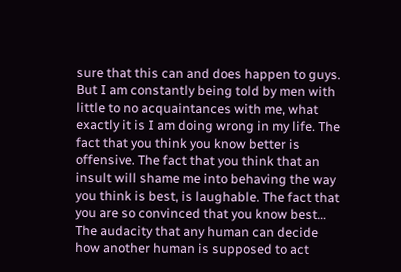sure that this can and does happen to guys. But I am constantly being told by men with little to no acquaintances with me, what exactly it is I am doing wrong in my life. The fact that you think you know better is offensive. The fact that you think that an insult will shame me into behaving the way you think is best, is laughable. The fact that you are so convinced that you know best… The audacity that any human can decide how another human is supposed to act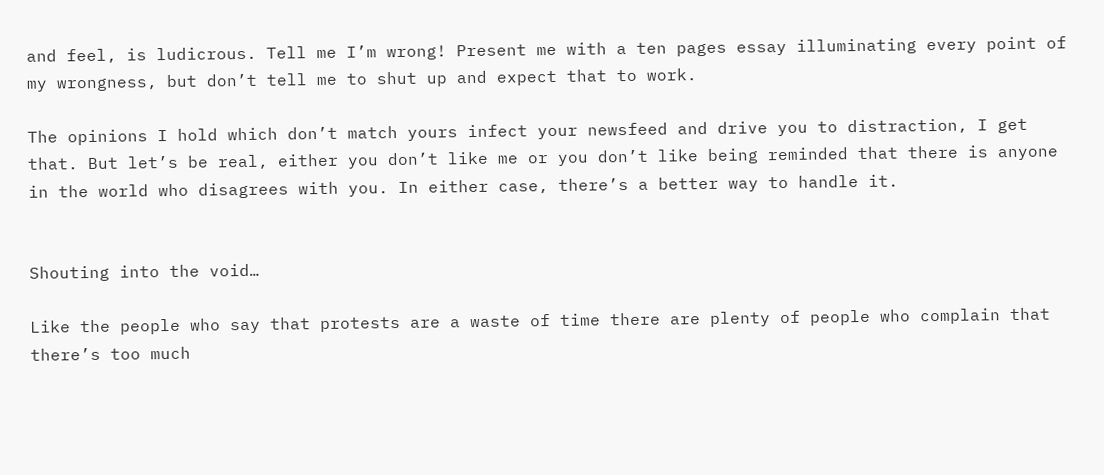and feel, is ludicrous. Tell me I’m wrong! Present me with a ten pages essay illuminating every point of my wrongness, but don’t tell me to shut up and expect that to work.

The opinions I hold which don’t match yours infect your newsfeed and drive you to distraction, I get that. But let’s be real, either you don’t like me or you don’t like being reminded that there is anyone in the world who disagrees with you. In either case, there’s a better way to handle it.


Shouting into the void…

Like the people who say that protests are a waste of time there are plenty of people who complain that there’s too much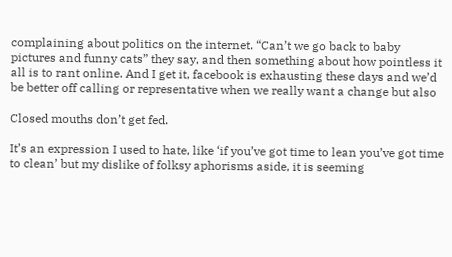complaining about politics on the internet. “Can’t we go back to baby pictures and funny cats” they say, and then something about how pointless it all is to rant online. And I get it, facebook is exhausting these days and we’d be better off calling or representative when we really want a change but also

Closed mouths don’t get fed.

It’s an expression I used to hate, like ‘if you’ve got time to lean you’ve got time to clean’ but my dislike of folksy aphorisms aside, it is seeming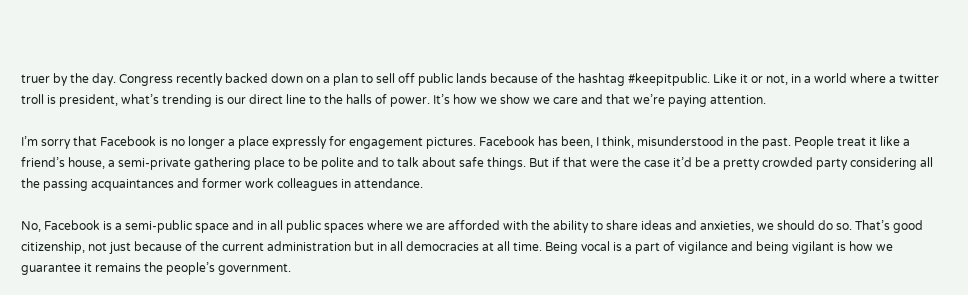truer by the day. Congress recently backed down on a plan to sell off public lands because of the hashtag #keepitpublic. Like it or not, in a world where a twitter troll is president, what’s trending is our direct line to the halls of power. It’s how we show we care and that we’re paying attention.

I’m sorry that Facebook is no longer a place expressly for engagement pictures. Facebook has been, I think, misunderstood in the past. People treat it like a friend’s house, a semi-private gathering place to be polite and to talk about safe things. But if that were the case it’d be a pretty crowded party considering all the passing acquaintances and former work colleagues in attendance.

No, Facebook is a semi-public space and in all public spaces where we are afforded with the ability to share ideas and anxieties, we should do so. That’s good citizenship, not just because of the current administration but in all democracies at all time. Being vocal is a part of vigilance and being vigilant is how we guarantee it remains the people’s government.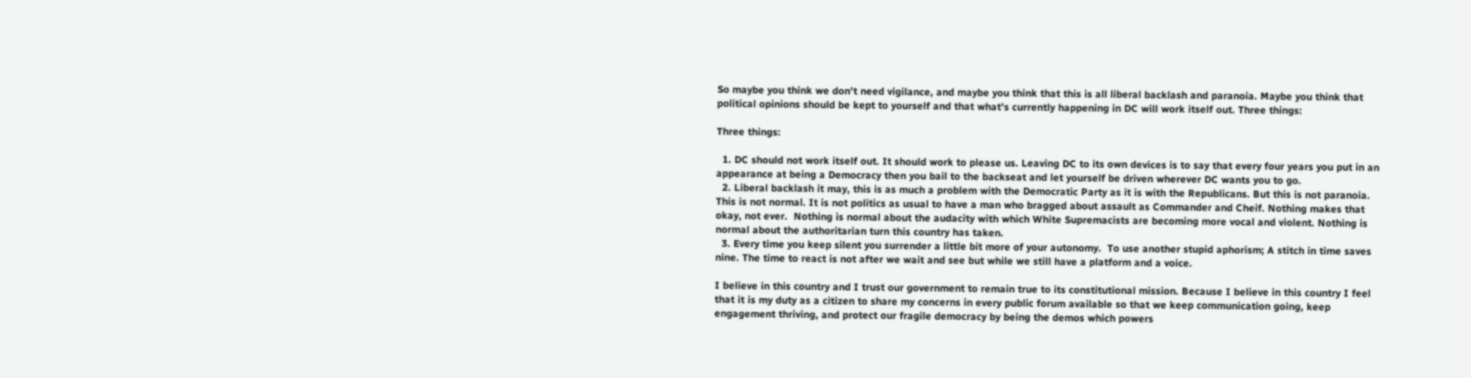So maybe you think we don’t need vigilance, and maybe you think that this is all liberal backlash and paranoia. Maybe you think that political opinions should be kept to yourself and that what’s currently happening in DC will work itself out. Three things:

Three things:

  1. DC should not work itself out. It should work to please us. Leaving DC to its own devices is to say that every four years you put in an appearance at being a Democracy then you bail to the backseat and let yourself be driven wherever DC wants you to go.
  2. Liberal backlash it may, this is as much a problem with the Democratic Party as it is with the Republicans. But this is not paranoia. This is not normal. It is not politics as usual to have a man who bragged about assault as Commander and Cheif. Nothing makes that okay, not ever.  Nothing is normal about the audacity with which White Supremacists are becoming more vocal and violent. Nothing is normal about the authoritarian turn this country has taken.
  3. Every time you keep silent you surrender a little bit more of your autonomy.  To use another stupid aphorism; A stitch in time saves nine. The time to react is not after we wait and see but while we still have a platform and a voice.

I believe in this country and I trust our government to remain true to its constitutional mission. Because I believe in this country I feel that it is my duty as a citizen to share my concerns in every public forum available so that we keep communication going, keep engagement thriving, and protect our fragile democracy by being the demos which powers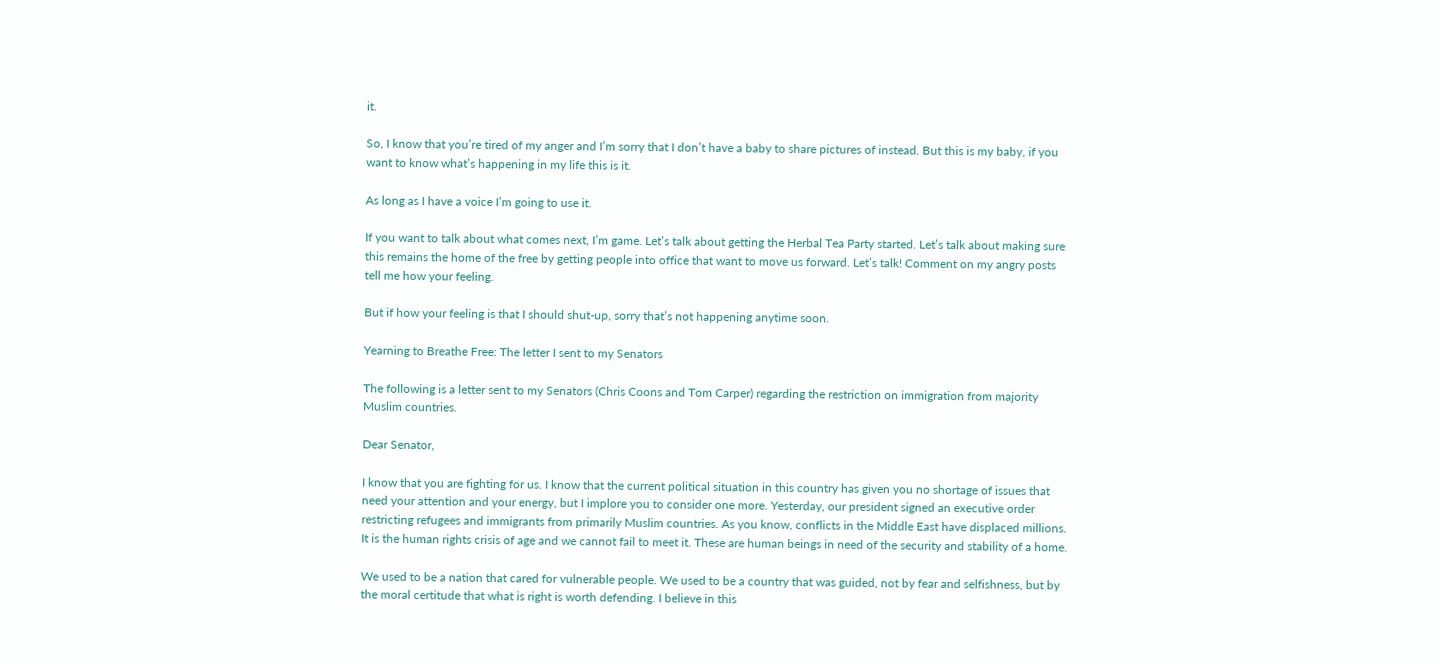it.

So, I know that you’re tired of my anger and I’m sorry that I don’t have a baby to share pictures of instead. But this is my baby, if you want to know what’s happening in my life this is it.

As long as I have a voice I’m going to use it.

If you want to talk about what comes next, I’m game. Let’s talk about getting the Herbal Tea Party started. Let’s talk about making sure this remains the home of the free by getting people into office that want to move us forward. Let’s talk! Comment on my angry posts tell me how your feeling.

But if how your feeling is that I should shut-up, sorry that’s not happening anytime soon.

Yearning to Breathe Free: The letter I sent to my Senators

The following is a letter sent to my Senators (Chris Coons and Tom Carper) regarding the restriction on immigration from majority Muslim countries.

Dear Senator,

I know that you are fighting for us. I know that the current political situation in this country has given you no shortage of issues that need your attention and your energy, but I implore you to consider one more. Yesterday, our president signed an executive order restricting refugees and immigrants from primarily Muslim countries. As you know, conflicts in the Middle East have displaced millions. It is the human rights crisis of age and we cannot fail to meet it. These are human beings in need of the security and stability of a home.

We used to be a nation that cared for vulnerable people. We used to be a country that was guided, not by fear and selfishness, but by the moral certitude that what is right is worth defending. I believe in this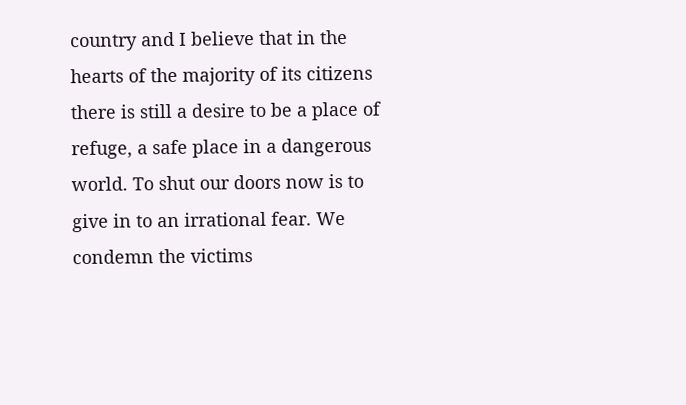country and I believe that in the hearts of the majority of its citizens there is still a desire to be a place of refuge, a safe place in a dangerous world. To shut our doors now is to give in to an irrational fear. We condemn the victims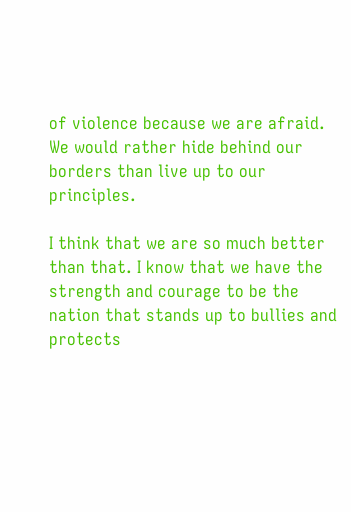of violence because we are afraid. We would rather hide behind our borders than live up to our principles.

I think that we are so much better than that. I know that we have the strength and courage to be the nation that stands up to bullies and protects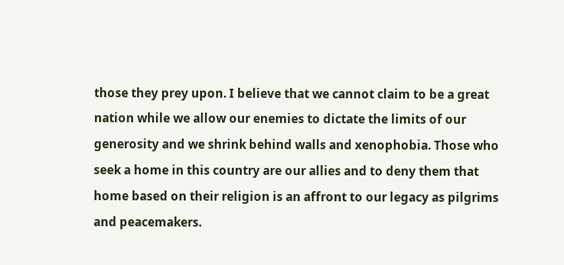those they prey upon. I believe that we cannot claim to be a great nation while we allow our enemies to dictate the limits of our generosity and we shrink behind walls and xenophobia. Those who seek a home in this country are our allies and to deny them that home based on their religion is an affront to our legacy as pilgrims and peacemakers.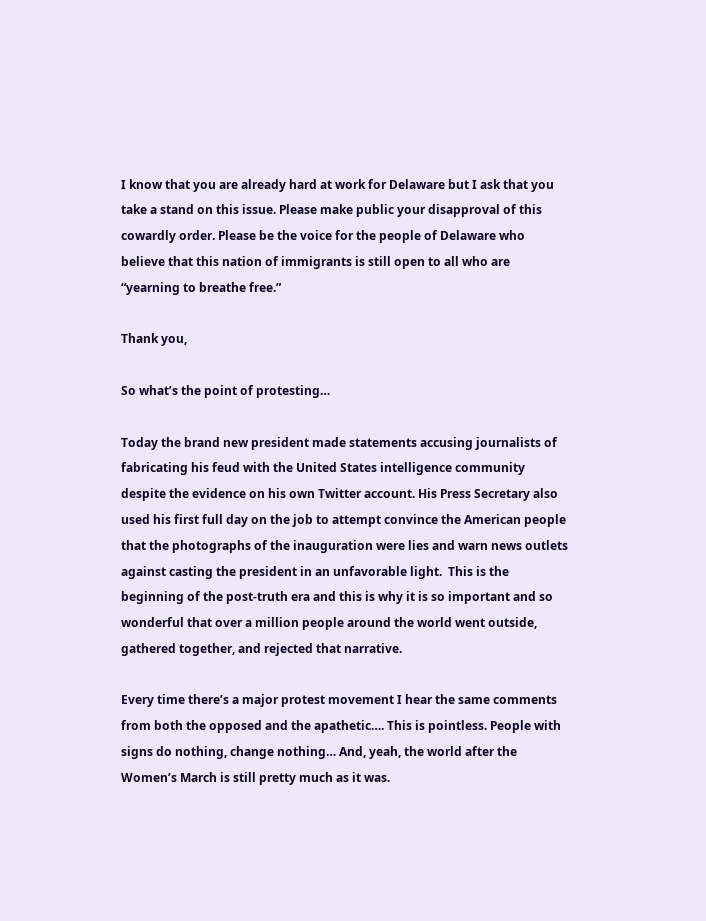I know that you are already hard at work for Delaware but I ask that you take a stand on this issue. Please make public your disapproval of this cowardly order. Please be the voice for the people of Delaware who believe that this nation of immigrants is still open to all who are “yearning to breathe free.”

Thank you,

So what’s the point of protesting…

Today the brand new president made statements accusing journalists of fabricating his feud with the United States intelligence community despite the evidence on his own Twitter account. His Press Secretary also used his first full day on the job to attempt convince the American people that the photographs of the inauguration were lies and warn news outlets against casting the president in an unfavorable light.  This is the beginning of the post-truth era and this is why it is so important and so wonderful that over a million people around the world went outside, gathered together, and rejected that narrative.

Every time there’s a major protest movement I hear the same comments from both the opposed and the apathetic…. This is pointless. People with signs do nothing, change nothing… And, yeah, the world after the Women’s March is still pretty much as it was.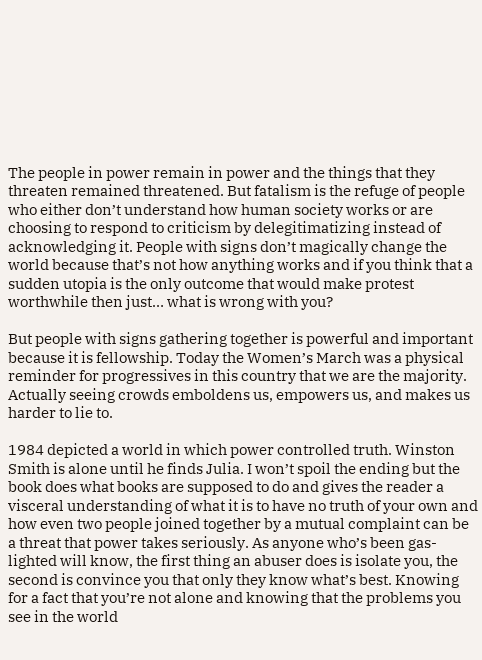The people in power remain in power and the things that they threaten remained threatened. But fatalism is the refuge of people who either don’t understand how human society works or are choosing to respond to criticism by delegitimatizing instead of acknowledging it. People with signs don’t magically change the world because that’s not how anything works and if you think that a sudden utopia is the only outcome that would make protest worthwhile then just… what is wrong with you?

But people with signs gathering together is powerful and important because it is fellowship. Today the Women’s March was a physical reminder for progressives in this country that we are the majority. Actually seeing crowds emboldens us, empowers us, and makes us harder to lie to.

1984 depicted a world in which power controlled truth. Winston Smith is alone until he finds Julia. I won’t spoil the ending but the book does what books are supposed to do and gives the reader a visceral understanding of what it is to have no truth of your own and how even two people joined together by a mutual complaint can be a threat that power takes seriously. As anyone who’s been gas-lighted will know, the first thing an abuser does is isolate you, the second is convince you that only they know what’s best. Knowing for a fact that you’re not alone and knowing that the problems you see in the world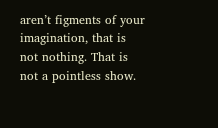aren’t figments of your imagination, that is not nothing. That is not a pointless show.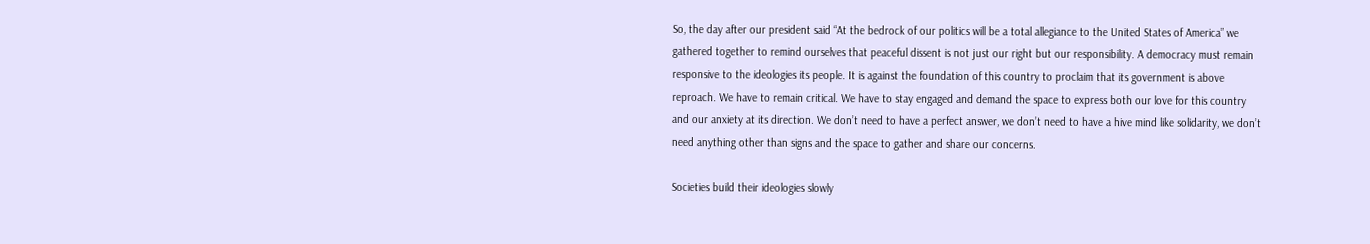So, the day after our president said “At the bedrock of our politics will be a total allegiance to the United States of America” we gathered together to remind ourselves that peaceful dissent is not just our right but our responsibility. A democracy must remain responsive to the ideologies its people. It is against the foundation of this country to proclaim that its government is above reproach. We have to remain critical. We have to stay engaged and demand the space to express both our love for this country and our anxiety at its direction. We don’t need to have a perfect answer, we don’t need to have a hive mind like solidarity, we don’t need anything other than signs and the space to gather and share our concerns.

Societies build their ideologies slowly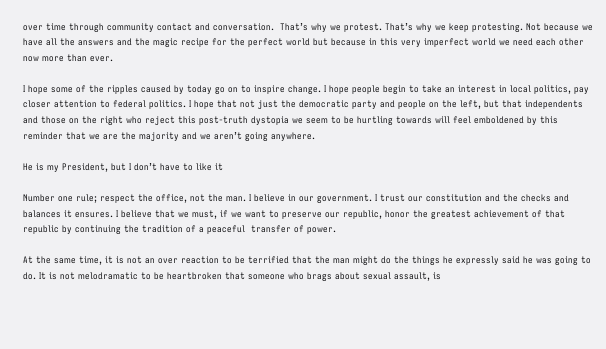over time through community contact and conversation.  That’s why we protest. That’s why we keep protesting. Not because we have all the answers and the magic recipe for the perfect world but because in this very imperfect world we need each other now more than ever.

I hope some of the ripples caused by today go on to inspire change. I hope people begin to take an interest in local politics, pay closer attention to federal politics. I hope that not just the democratic party and people on the left, but that independents and those on the right who reject this post-truth dystopia we seem to be hurtling towards will feel emboldened by this reminder that we are the majority and we aren’t going anywhere.

He is my President, but I don’t have to like it

Number one rule; respect the office, not the man. I believe in our government. I trust our constitution and the checks and balances it ensures. I believe that we must, if we want to preserve our republic, honor the greatest achievement of that republic by continuing the tradition of a peaceful  transfer of power.

At the same time, it is not an over reaction to be terrified that the man might do the things he expressly said he was going to do. It is not melodramatic to be heartbroken that someone who brags about sexual assault, is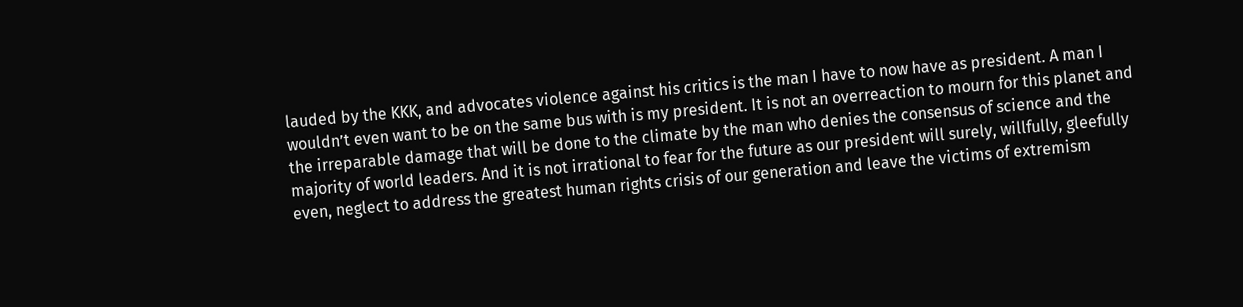lauded by the KKK, and advocates violence against his critics is the man I have to now have as president. A man I wouldn’t even want to be on the same bus with is my president. It is not an overreaction to mourn for this planet and the irreparable damage that will be done to the climate by the man who denies the consensus of science and the majority of world leaders. And it is not irrational to fear for the future as our president will surely, willfully, gleefully even, neglect to address the greatest human rights crisis of our generation and leave the victims of extremism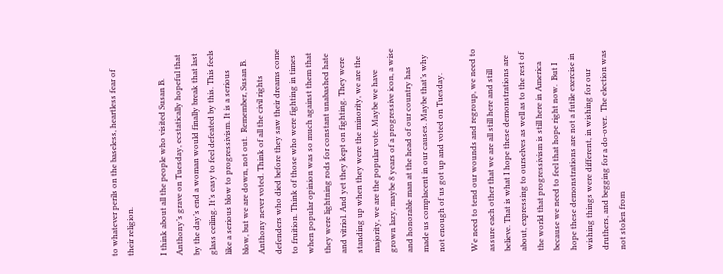to whatever perils on the baseless, heartless fear of their religion.

I think about all the people who visited Susan B. Anthony’s grave on Tuesday, ecstatically hopeful that by the day’s end a woman would finally break that last glass ceiling. It’s easy to feel defeated by this. This feels like a serious blow to progressivism. It is a serious blow, but we are down, not out.  Remember, Susan B. Anthony never voted. Think of all the civil rights defenders who died before they saw their dreams come to fruition. Think of those who were fighting in times when popular opinion was so much against them that they were lightning rods for constant unabashed hate and vitriol. And yet they kept on fighting. They were standing up when they were the minority, we are the majority, we are the popular vote. Maybe we have grown lazy, maybe 8 years of a progressive icon, a wise and honorable man at the head of our country has made us complacent in our causes. Maybe that’s why not enough of us got up and voted on Tuesday.

We need to tend our wounds and regroup, we need to assure each other that we are all still here and still believe. That is what I hope these demonstrations are about, expressing to ourselves as well as to the rest of the world that progressivism is still here in America because we need to feel that hope right now.  But I hope these demonstrations are not a futile exercise in wishing things were different, in wishing for our druthers, and begging for a do-over.  The election was not stolen from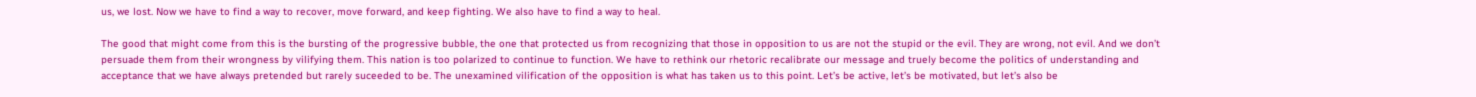us, we lost. Now we have to find a way to recover, move forward, and keep fighting. We also have to find a way to heal.

The good that might come from this is the bursting of the progressive bubble, the one that protected us from recognizing that those in opposition to us are not the stupid or the evil. They are wrong, not evil. And we don’t persuade them from their wrongness by vilifying them. This nation is too polarized to continue to function. We have to rethink our rhetoric recalibrate our message and truely become the politics of understanding and acceptance that we have always pretended but rarely suceeded to be. The unexamined vilification of the opposition is what has taken us to this point. Let’s be active, let’s be motivated, but let’s also be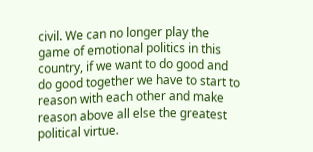civil. We can no longer play the game of emotional politics in this country, if we want to do good and do good together we have to start to reason with each other and make reason above all else the greatest political virtue.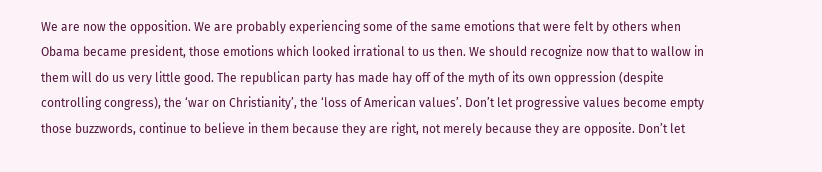We are now the opposition. We are probably experiencing some of the same emotions that were felt by others when Obama became president, those emotions which looked irrational to us then. We should recognize now that to wallow in them will do us very little good. The republican party has made hay off of the myth of its own oppression (despite controlling congress), the ‘war on Christianity’, the ‘loss of American values’. Don’t let progressive values become empty those buzzwords, continue to believe in them because they are right, not merely because they are opposite. Don’t let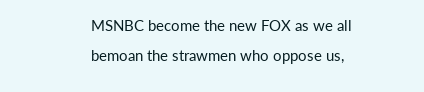MSNBC become the new FOX as we all bemoan the strawmen who oppose us,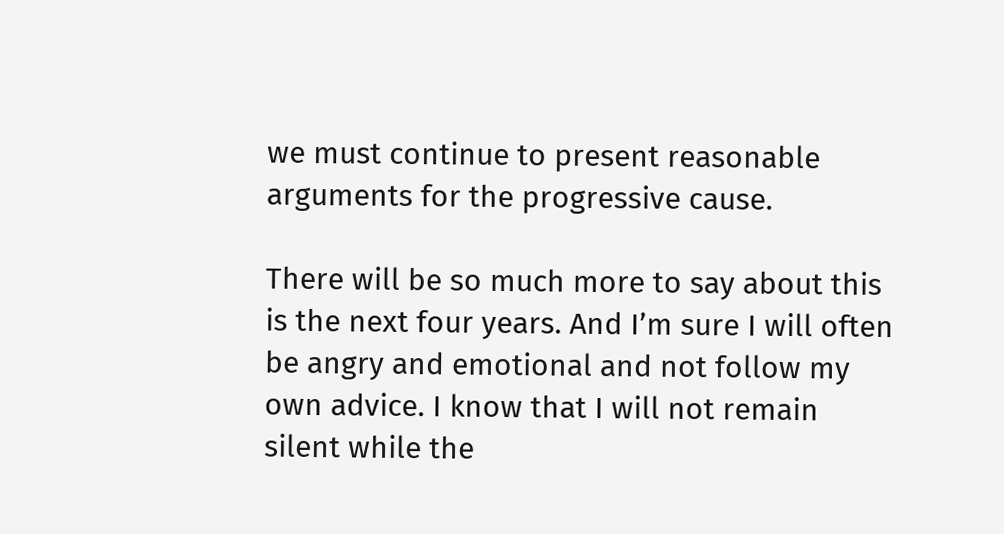we must continue to present reasonable arguments for the progressive cause.

There will be so much more to say about this is the next four years. And I’m sure I will often be angry and emotional and not follow my own advice. I know that I will not remain silent while the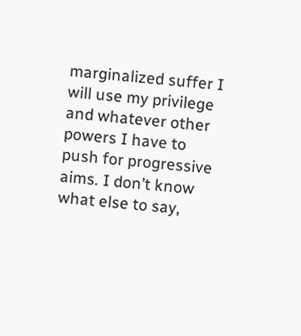marginalized suffer I will use my privilege and whatever other powers I have to push for progressive aims. I don’t know what else to say,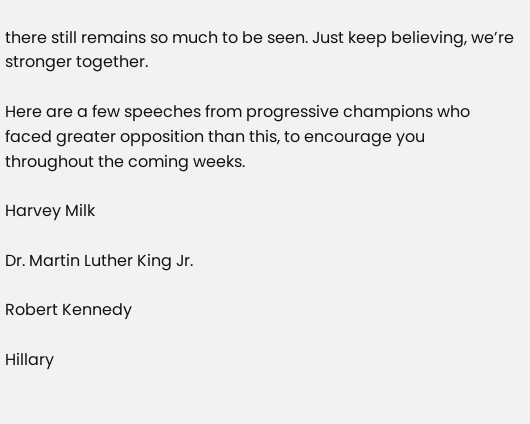there still remains so much to be seen. Just keep believing, we’re stronger together.

Here are a few speeches from progressive champions who faced greater opposition than this, to encourage you throughout the coming weeks.

Harvey Milk

Dr. Martin Luther King Jr.

Robert Kennedy

Hillary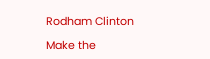Rodham Clinton

Make the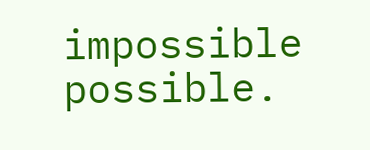impossible possible.